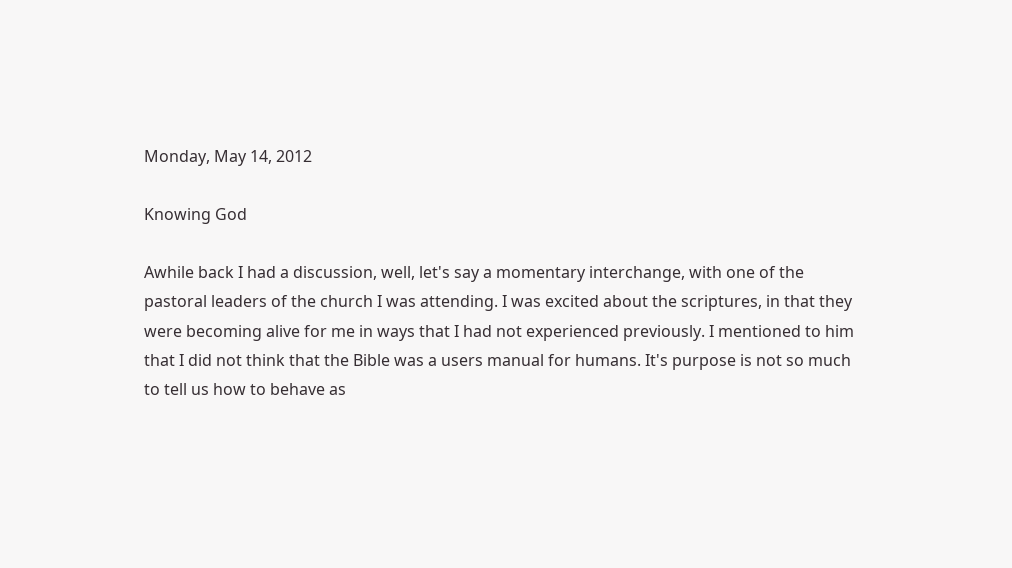Monday, May 14, 2012

Knowing God

Awhile back I had a discussion, well, let's say a momentary interchange, with one of the pastoral leaders of the church I was attending. I was excited about the scriptures, in that they were becoming alive for me in ways that I had not experienced previously. I mentioned to him that I did not think that the Bible was a users manual for humans. It's purpose is not so much to tell us how to behave as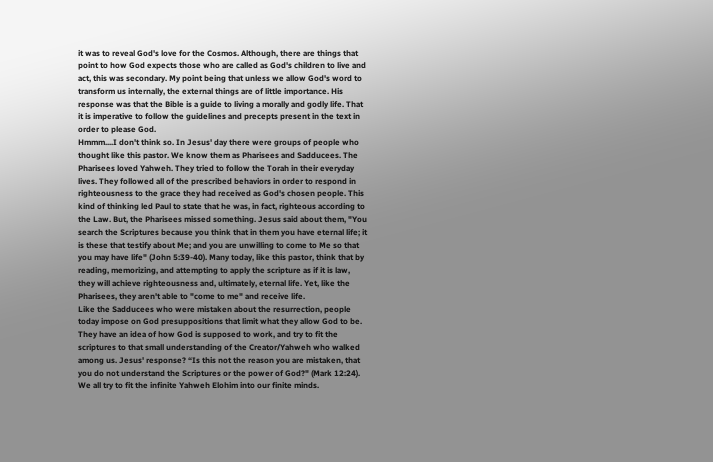it was to reveal God's love for the Cosmos. Although, there are things that point to how God expects those who are called as God's children to live and act, this was secondary. My point being that unless we allow God's word to transform us internally, the external things are of little importance. His response was that the Bible is a guide to living a morally and godly life. That it is imperative to follow the guidelines and precepts present in the text in order to please God.
Hmmm....I don't think so. In Jesus' day there were groups of people who thought like this pastor. We know them as Pharisees and Sadducees. The Pharisees loved Yahweh. They tried to follow the Torah in their everyday lives. They followed all of the prescribed behaviors in order to respond in righteousness to the grace they had received as God's chosen people. This kind of thinking led Paul to state that he was, in fact, righteous according to the Law. But, the Pharisees missed something. Jesus said about them, "You search the Scriptures because you think that in them you have eternal life; it is these that testify about Me; and you are unwilling to come to Me so that you may have life" (John 5:39-40). Many today, like this pastor, think that by reading, memorizing, and attempting to apply the scripture as if it is law, they will achieve righteousness and, ultimately, eternal life. Yet, like the Pharisees, they aren't able to "come to me" and receive life.
Like the Sadducees who were mistaken about the resurrection, people today impose on God presuppositions that limit what they allow God to be. They have an idea of how God is supposed to work, and try to fit the scriptures to that small understanding of the Creator/Yahweh who walked among us. Jesus' response? “Is this not the reason you are mistaken, that you do not understand the Scriptures or the power of God?" (Mark 12:24). We all try to fit the infinite Yahweh Elohim into our finite minds.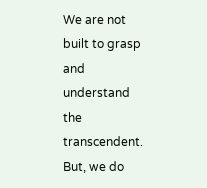We are not built to grasp and understand the transcendent. But, we do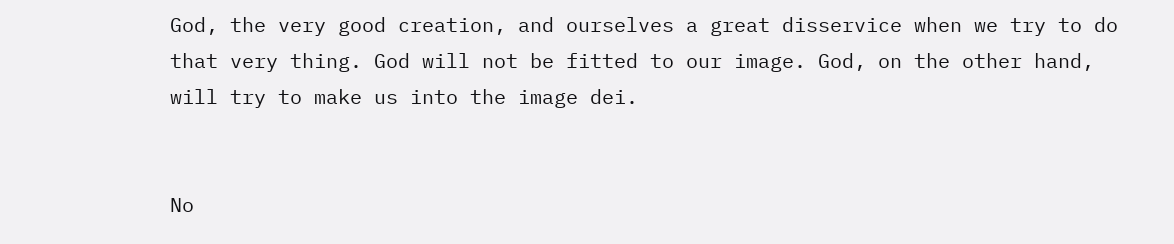God, the very good creation, and ourselves a great disservice when we try to do that very thing. God will not be fitted to our image. God, on the other hand, will try to make us into the image dei.


No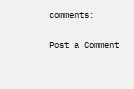comments:

Post a Comment